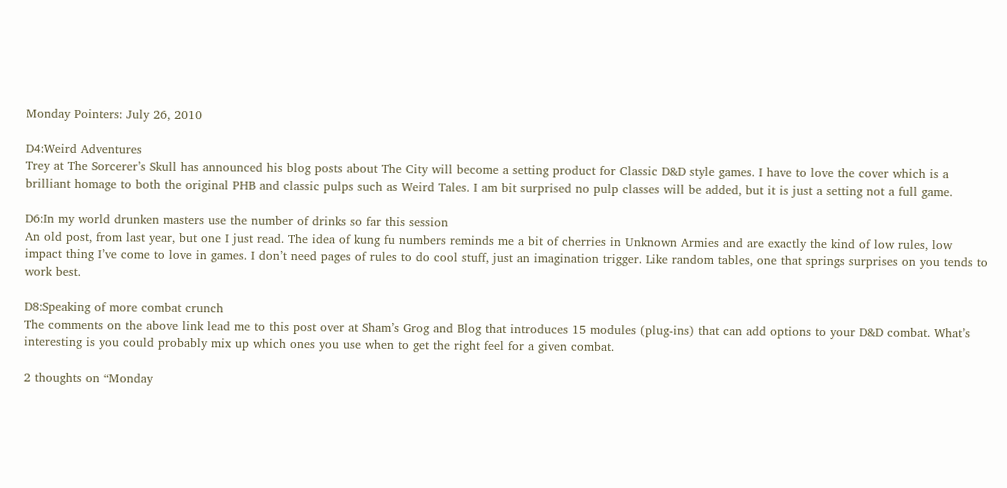Monday Pointers: July 26, 2010

D4:Weird Adventures
Trey at The Sorcerer’s Skull has announced his blog posts about The City will become a setting product for Classic D&D style games. I have to love the cover which is a brilliant homage to both the original PHB and classic pulps such as Weird Tales. I am bit surprised no pulp classes will be added, but it is just a setting not a full game.

D6:In my world drunken masters use the number of drinks so far this session
An old post, from last year, but one I just read. The idea of kung fu numbers reminds me a bit of cherries in Unknown Armies and are exactly the kind of low rules, low impact thing I’ve come to love in games. I don’t need pages of rules to do cool stuff, just an imagination trigger. Like random tables, one that springs surprises on you tends to work best.

D8:Speaking of more combat crunch
The comments on the above link lead me to this post over at Sham’s Grog and Blog that introduces 15 modules (plug-ins) that can add options to your D&D combat. What’s interesting is you could probably mix up which ones you use when to get the right feel for a given combat.

2 thoughts on “Monday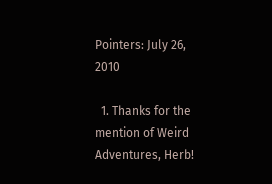Pointers: July 26, 2010

  1. Thanks for the mention of Weird Adventures, Herb!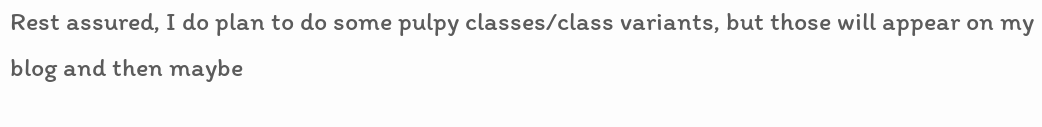Rest assured, I do plan to do some pulpy classes/class variants, but those will appear on my blog and then maybe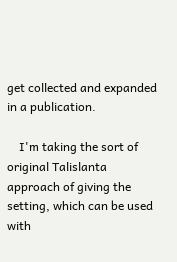get collected and expanded in a publication.

    I'm taking the sort of original Talislanta approach of giving the setting, which can be used with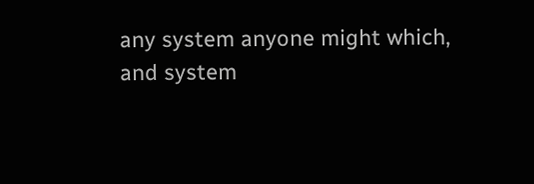any system anyone might which, and system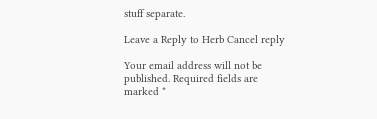stuff separate.

Leave a Reply to Herb Cancel reply

Your email address will not be published. Required fields are marked *